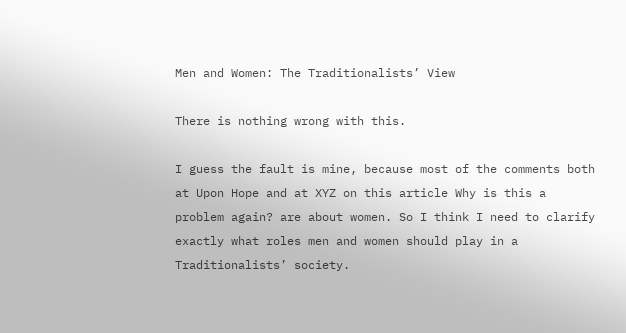Men and Women: The Traditionalists’ View

There is nothing wrong with this.

I guess the fault is mine, because most of the comments both at Upon Hope and at XYZ on this article Why is this a problem again? are about women. So I think I need to clarify exactly what roles men and women should play in a Traditionalists’ society.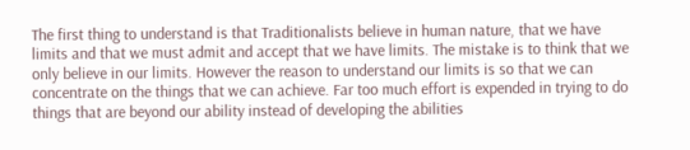The first thing to understand is that Traditionalists believe in human nature, that we have limits and that we must admit and accept that we have limits. The mistake is to think that we only believe in our limits. However the reason to understand our limits is so that we can concentrate on the things that we can achieve. Far too much effort is expended in trying to do things that are beyond our ability instead of developing the abilities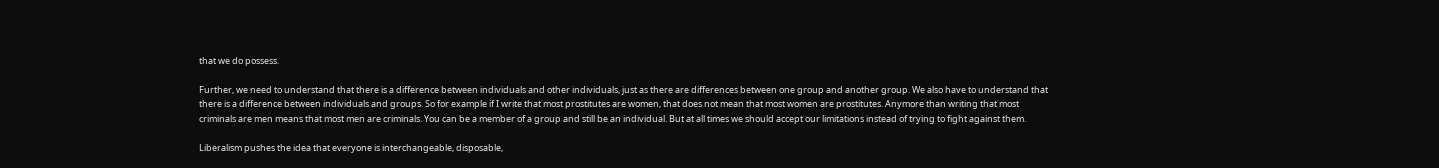that we do possess.

Further, we need to understand that there is a difference between individuals and other individuals, just as there are differences between one group and another group. We also have to understand that there is a difference between individuals and groups. So for example if I write that most prostitutes are women, that does not mean that most women are prostitutes. Anymore than writing that most criminals are men means that most men are criminals. You can be a member of a group and still be an individual. But at all times we should accept our limitations instead of trying to fight against them.

Liberalism pushes the idea that everyone is interchangeable, disposable,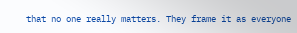that no one really matters. They frame it as everyone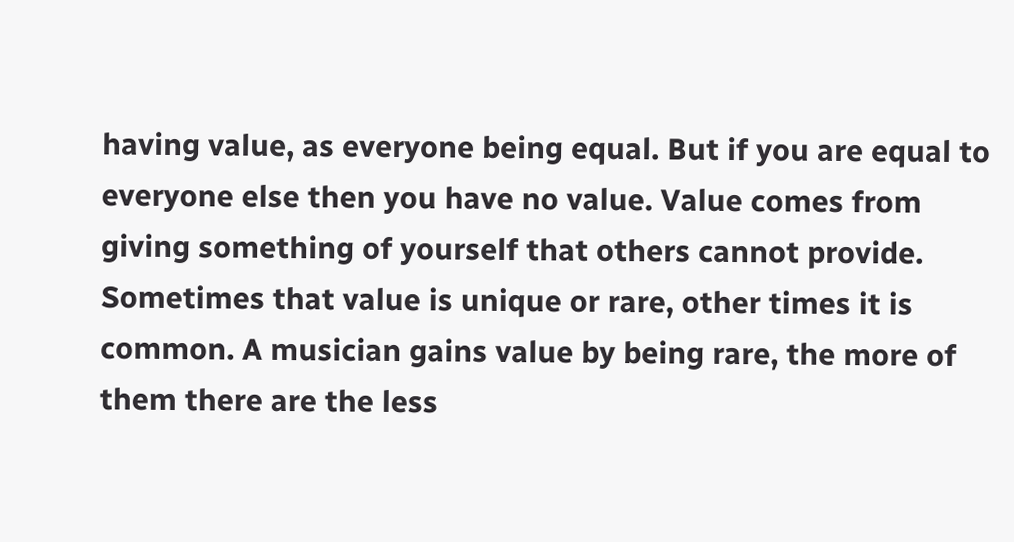having value, as everyone being equal. But if you are equal to everyone else then you have no value. Value comes from giving something of yourself that others cannot provide. Sometimes that value is unique or rare, other times it is common. A musician gains value by being rare, the more of them there are the less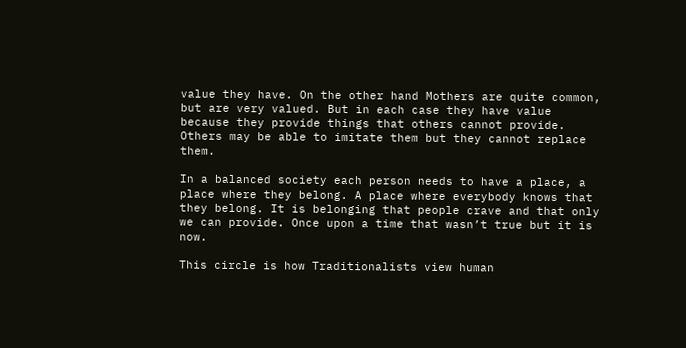value they have. On the other hand Mothers are quite common, but are very valued. But in each case they have value because they provide things that others cannot provide. Others may be able to imitate them but they cannot replace them.

In a balanced society each person needs to have a place, a place where they belong. A place where everybody knows that they belong. It is belonging that people crave and that only we can provide. Once upon a time that wasn’t true but it is now.

This circle is how Traditionalists view human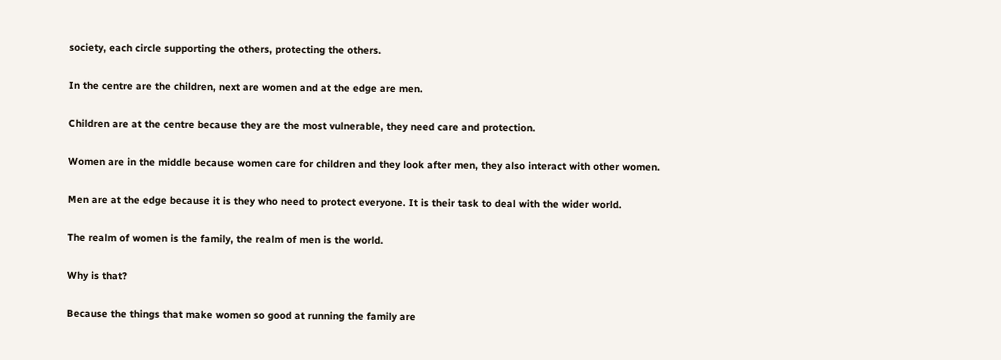society, each circle supporting the others, protecting the others.

In the centre are the children, next are women and at the edge are men.

Children are at the centre because they are the most vulnerable, they need care and protection.

Women are in the middle because women care for children and they look after men, they also interact with other women.

Men are at the edge because it is they who need to protect everyone. It is their task to deal with the wider world.

The realm of women is the family, the realm of men is the world.

Why is that?

Because the things that make women so good at running the family are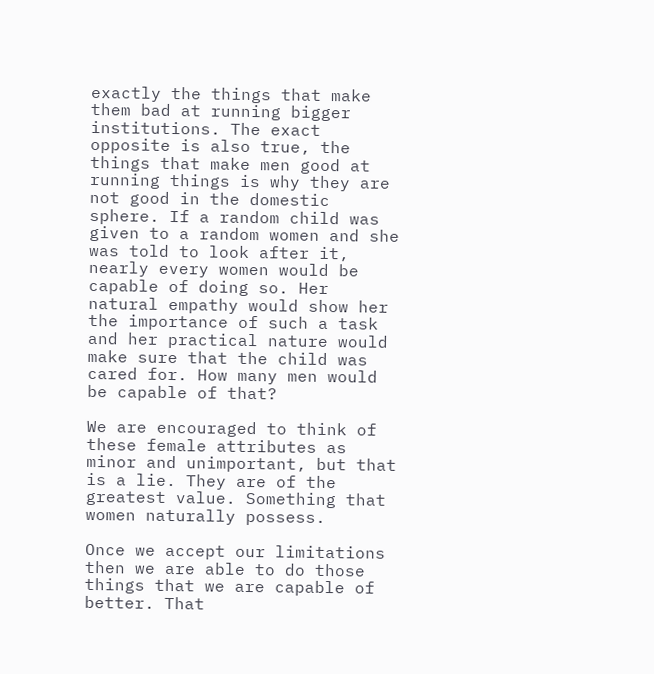exactly the things that make them bad at running bigger institutions. The exact opposite is also true, the things that make men good at running things is why they are not good in the domestic sphere. If a random child was given to a random women and she was told to look after it, nearly every women would be capable of doing so. Her natural empathy would show her the importance of such a task and her practical nature would make sure that the child was cared for. How many men would be capable of that?

We are encouraged to think of these female attributes as minor and unimportant, but that is a lie. They are of the greatest value. Something that women naturally possess.

Once we accept our limitations then we are able to do those things that we are capable of better. That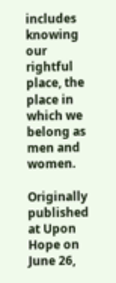includes knowing our rightful place, the place in which we belong as men and women.

Originally published at Upon Hope on June 26,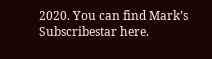2020. You can find Mark’s Subscribestar here.